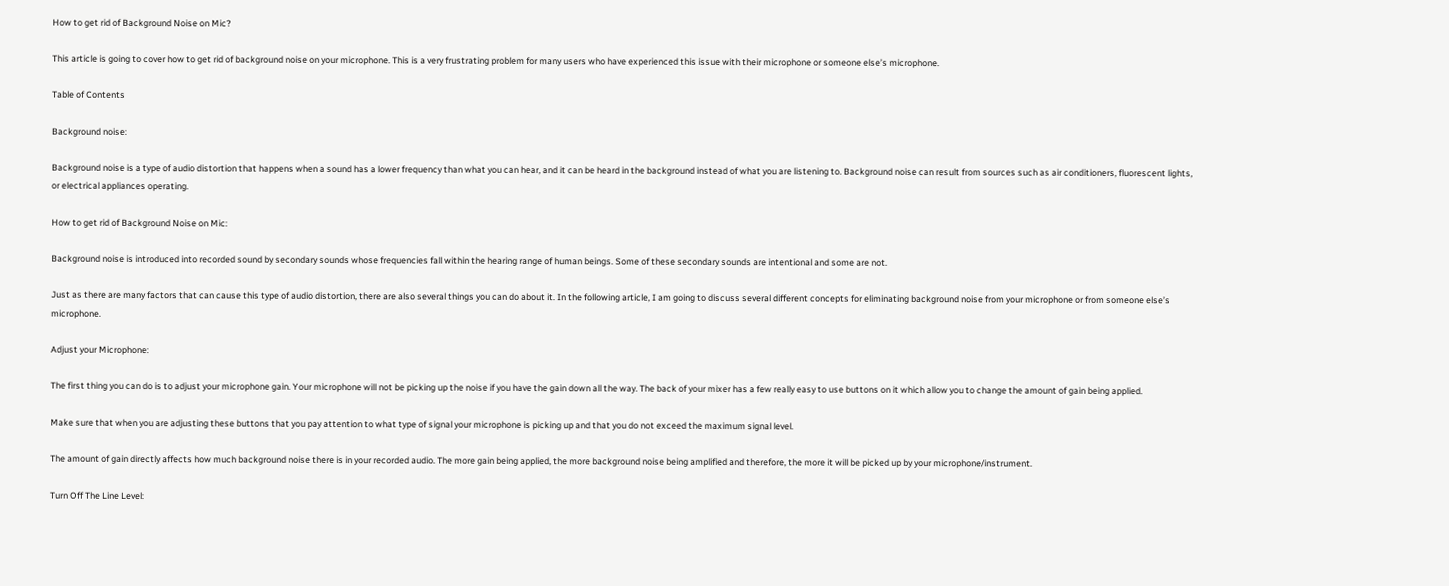How to get rid of Background Noise on Mic?

This article is going to cover how to get rid of background noise on your microphone. This is a very frustrating problem for many users who have experienced this issue with their microphone or someone else’s microphone.

Table of Contents

Background noise:

Background noise is a type of audio distortion that happens when a sound has a lower frequency than what you can hear, and it can be heard in the background instead of what you are listening to. Background noise can result from sources such as air conditioners, fluorescent lights, or electrical appliances operating.

How to get rid of Background Noise on Mic:

Background noise is introduced into recorded sound by secondary sounds whose frequencies fall within the hearing range of human beings. Some of these secondary sounds are intentional and some are not.

Just as there are many factors that can cause this type of audio distortion, there are also several things you can do about it. In the following article, I am going to discuss several different concepts for eliminating background noise from your microphone or from someone else’s microphone.

Adjust your Microphone:

The first thing you can do is to adjust your microphone gain. Your microphone will not be picking up the noise if you have the gain down all the way. The back of your mixer has a few really easy to use buttons on it which allow you to change the amount of gain being applied.

Make sure that when you are adjusting these buttons that you pay attention to what type of signal your microphone is picking up and that you do not exceed the maximum signal level.

The amount of gain directly affects how much background noise there is in your recorded audio. The more gain being applied, the more background noise being amplified and therefore, the more it will be picked up by your microphone/instrument.

Turn Off The Line Level: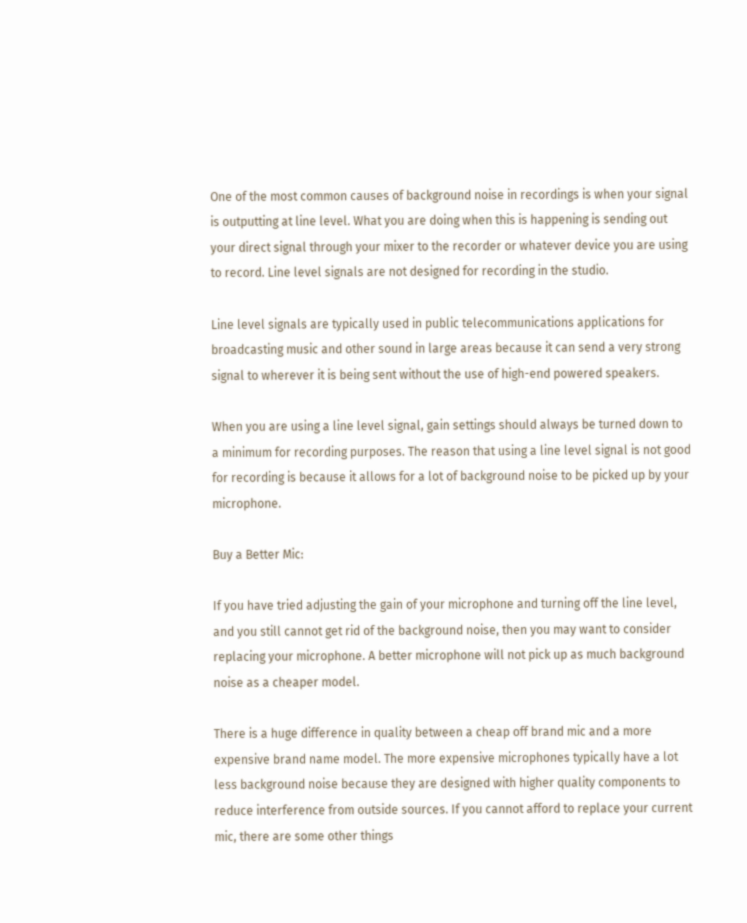One of the most common causes of background noise in recordings is when your signal is outputting at line level. What you are doing when this is happening is sending out your direct signal through your mixer to the recorder or whatever device you are using to record. Line level signals are not designed for recording in the studio.

Line level signals are typically used in public telecommunications applications for broadcasting music and other sound in large areas because it can send a very strong signal to wherever it is being sent without the use of high-end powered speakers.

When you are using a line level signal, gain settings should always be turned down to a minimum for recording purposes. The reason that using a line level signal is not good for recording is because it allows for a lot of background noise to be picked up by your microphone.

Buy a Better Mic:

If you have tried adjusting the gain of your microphone and turning off the line level, and you still cannot get rid of the background noise, then you may want to consider replacing your microphone. A better microphone will not pick up as much background noise as a cheaper model.

There is a huge difference in quality between a cheap off brand mic and a more expensive brand name model. The more expensive microphones typically have a lot less background noise because they are designed with higher quality components to reduce interference from outside sources. If you cannot afford to replace your current mic, there are some other things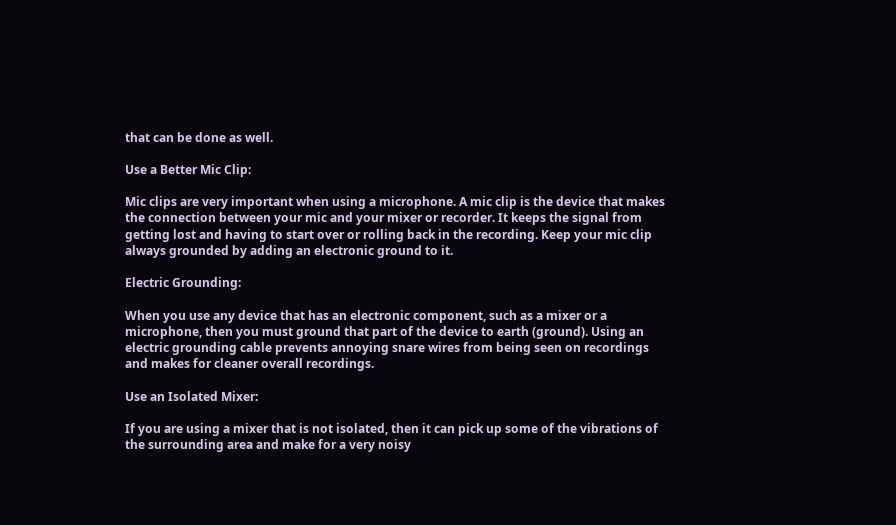that can be done as well.

Use a Better Mic Clip:

Mic clips are very important when using a microphone. A mic clip is the device that makes the connection between your mic and your mixer or recorder. It keeps the signal from getting lost and having to start over or rolling back in the recording. Keep your mic clip always grounded by adding an electronic ground to it.

Electric Grounding:

When you use any device that has an electronic component, such as a mixer or a microphone, then you must ground that part of the device to earth (ground). Using an electric grounding cable prevents annoying snare wires from being seen on recordings and makes for cleaner overall recordings.

Use an Isolated Mixer:

If you are using a mixer that is not isolated, then it can pick up some of the vibrations of the surrounding area and make for a very noisy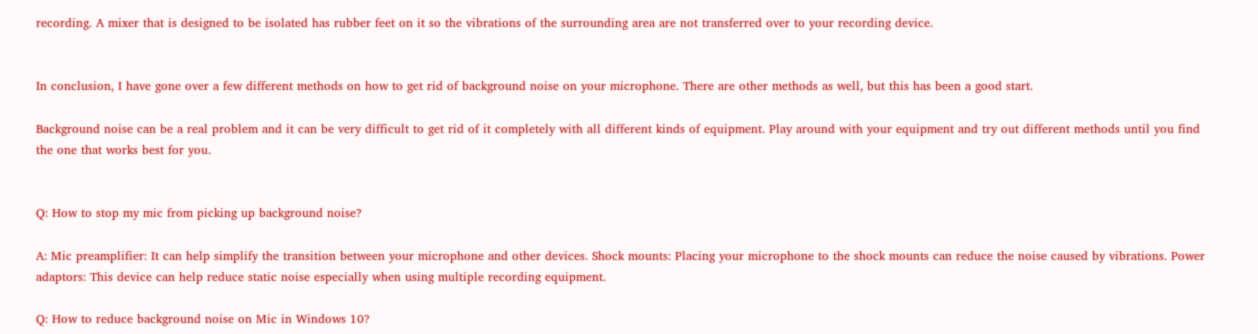recording. A mixer that is designed to be isolated has rubber feet on it so the vibrations of the surrounding area are not transferred over to your recording device.


In conclusion, I have gone over a few different methods on how to get rid of background noise on your microphone. There are other methods as well, but this has been a good start.

Background noise can be a real problem and it can be very difficult to get rid of it completely with all different kinds of equipment. Play around with your equipment and try out different methods until you find the one that works best for you.


Q: How to stop my mic from picking up background noise?

A: Mic preamplifier: It can help simplify the transition between your microphone and other devices. Shock mounts: Placing your microphone to the shock mounts can reduce the noise caused by vibrations. Power adaptors: This device can help reduce static noise especially when using multiple recording equipment.

Q: How to reduce background noise on Mic in Windows 10?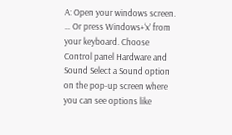A: Open your windows screen. … Or press Windows+‘x’ from your keyboard. Choose Control panel Hardware and Sound Select a Sound option on the pop-up screen where you can see options like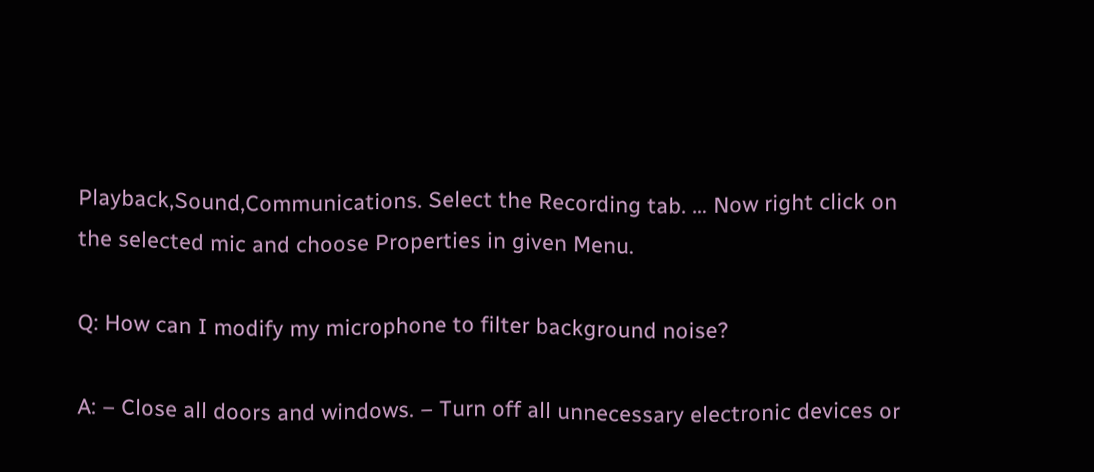Playback,Sound,Communications. Select the Recording tab. … Now right click on the selected mic and choose Properties in given Menu.

Q: How can I modify my microphone to filter background noise?

A: – Close all doors and windows. – Turn off all unnecessary electronic devices or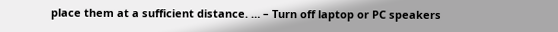place them at a sufficient distance. … – Turn off laptop or PC speakers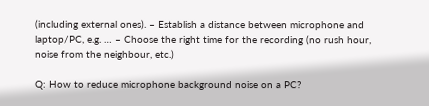(including external ones). – Establish a distance between microphone and laptop/PC, e.g. … – Choose the right time for the recording (no rush hour, noise from the neighbour, etc.)

Q: How to reduce microphone background noise on a PC?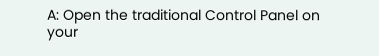A: Open the traditional Control Panel on your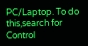PC/Laptop. To do this,search for Control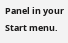Panel in your Start menu.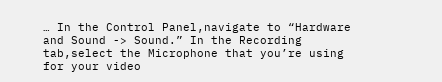… In the Control Panel,navigate to “Hardware and Sound -> Sound.” In the Recording tab,select the Microphone that you’re using for your video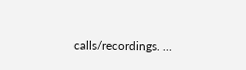calls/recordings. …